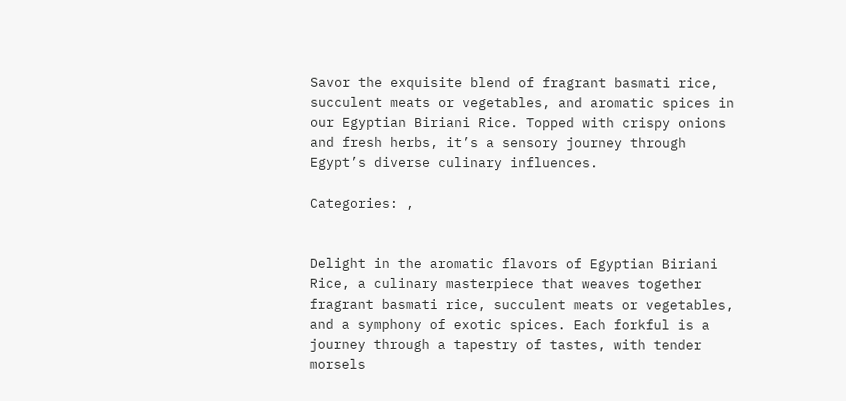Savor the exquisite blend of fragrant basmati rice, succulent meats or vegetables, and aromatic spices in our Egyptian Biriani Rice. Topped with crispy onions and fresh herbs, it’s a sensory journey through Egypt’s diverse culinary influences.

Categories: ,


Delight in the aromatic flavors of Egyptian Biriani Rice, a culinary masterpiece that weaves together fragrant basmati rice, succulent meats or vegetables, and a symphony of exotic spices. Each forkful is a journey through a tapestry of tastes, with tender morsels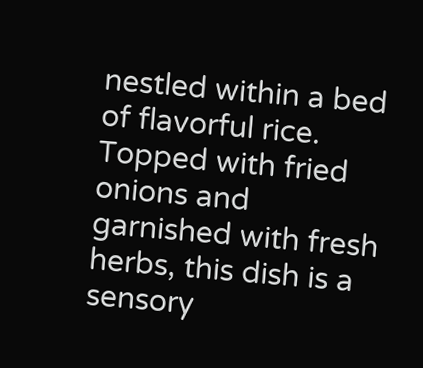nestled within a bed of flavorful rice. Topped with fried onions and garnished with fresh herbs, this dish is a sensory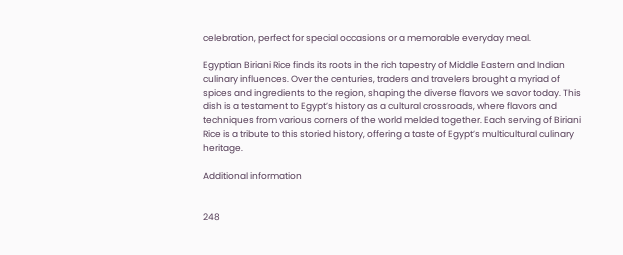celebration, perfect for special occasions or a memorable everyday meal.

Egyptian Biriani Rice finds its roots in the rich tapestry of Middle Eastern and Indian culinary influences. Over the centuries, traders and travelers brought a myriad of spices and ingredients to the region, shaping the diverse flavors we savor today. This dish is a testament to Egypt’s history as a cultural crossroads, where flavors and techniques from various corners of the world melded together. Each serving of Biriani Rice is a tribute to this storied history, offering a taste of Egypt’s multicultural culinary heritage.

Additional information


248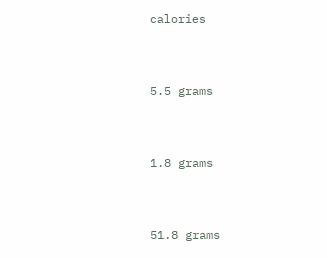calories


5.5 grams


1.8 grams


51.8 grams